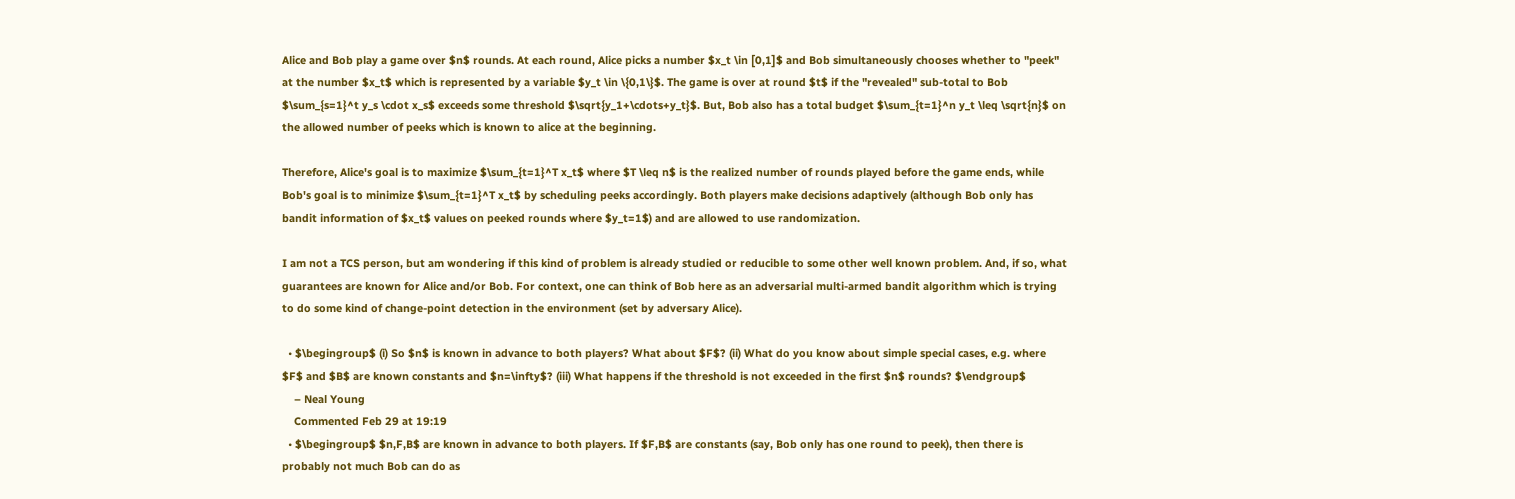Alice and Bob play a game over $n$ rounds. At each round, Alice picks a number $x_t \in [0,1]$ and Bob simultaneously chooses whether to "peek" at the number $x_t$ which is represented by a variable $y_t \in \{0,1\}$. The game is over at round $t$ if the "revealed" sub-total to Bob $\sum_{s=1}^t y_s \cdot x_s$ exceeds some threshold $\sqrt{y_1+\cdots+y_t}$. But, Bob also has a total budget $\sum_{t=1}^n y_t \leq \sqrt{n}$ on the allowed number of peeks which is known to alice at the beginning.

Therefore, Alice's goal is to maximize $\sum_{t=1}^T x_t$ where $T \leq n$ is the realized number of rounds played before the game ends, while Bob's goal is to minimize $\sum_{t=1}^T x_t$ by scheduling peeks accordingly. Both players make decisions adaptively (although Bob only has bandit information of $x_t$ values on peeked rounds where $y_t=1$) and are allowed to use randomization.

I am not a TCS person, but am wondering if this kind of problem is already studied or reducible to some other well known problem. And, if so, what guarantees are known for Alice and/or Bob. For context, one can think of Bob here as an adversarial multi-armed bandit algorithm which is trying to do some kind of change-point detection in the environment (set by adversary Alice).

  • $\begingroup$ (i) So $n$ is known in advance to both players? What about $F$? (ii) What do you know about simple special cases, e.g. where $F$ and $B$ are known constants and $n=\infty$? (iii) What happens if the threshold is not exceeded in the first $n$ rounds? $\endgroup$
    – Neal Young
    Commented Feb 29 at 19:19
  • $\begingroup$ $n,F,B$ are known in advance to both players. If $F,B$ are constants (say, Bob only has one round to peek), then there is probably not much Bob can do as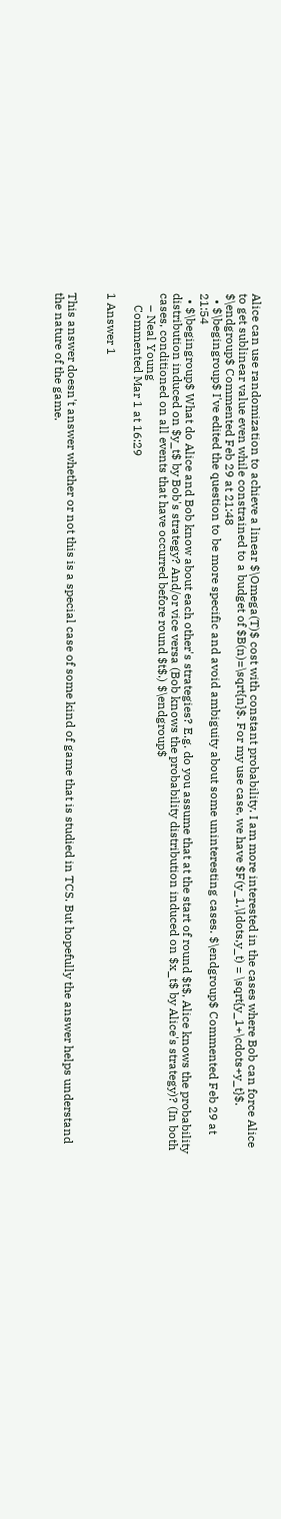Alice can use randomization to achieve a linear $\Omega(T)$ cost with constant probability. I am more interested in the cases where Bob can force Alice to get sublinear value even while constrained to a budget of $B(n)=\sqrt{n}$. For my use case, we have $F(y_1,\ldots,y_t) = \sqrt{y_1+\cdots+y_t}$. $\endgroup$ Commented Feb 29 at 21:48
  • $\begingroup$ I've edited the question to be more specific and avoid ambiguity about some uninteresting cases. $\endgroup$ Commented Feb 29 at 21:54
  • $\begingroup$ What do Alice and Bob know about each other's strategies? E.g. do you assume that at the start of round $t$, Alice knows the probability distribution induced on $y_t$ by Bob's strategy? And/or vice versa (Bob knows the probability distribution induced on $x_t$ by Alice's strategy)? (In both cases, conditioned on all events that have occurred before round $t$.) $\endgroup$
    – Neal Young
    Commented Mar 1 at 16:29

1 Answer 1


This answer doesn't answer whether or not this is a special case of some kind of game that is studied in TCS. But hopefully the answer helps understand the nature of the game.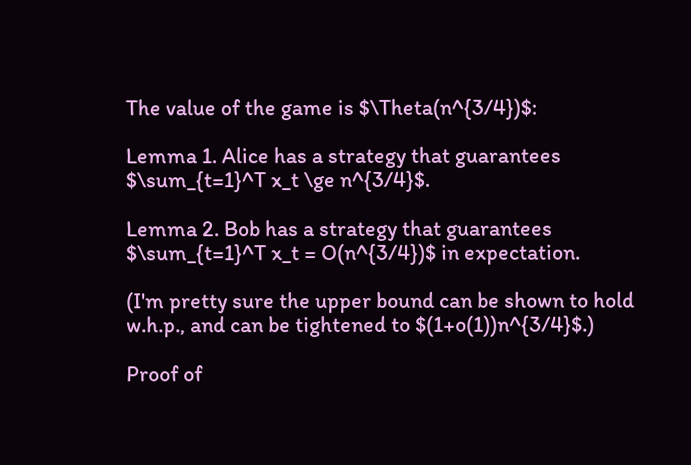The value of the game is $\Theta(n^{3/4})$:

Lemma 1. Alice has a strategy that guarantees $\sum_{t=1}^T x_t \ge n^{3/4}$.

Lemma 2. Bob has a strategy that guarantees $\sum_{t=1}^T x_t = O(n^{3/4})$ in expectation.

(I'm pretty sure the upper bound can be shown to hold w.h.p., and can be tightened to $(1+o(1))n^{3/4}$.)

Proof of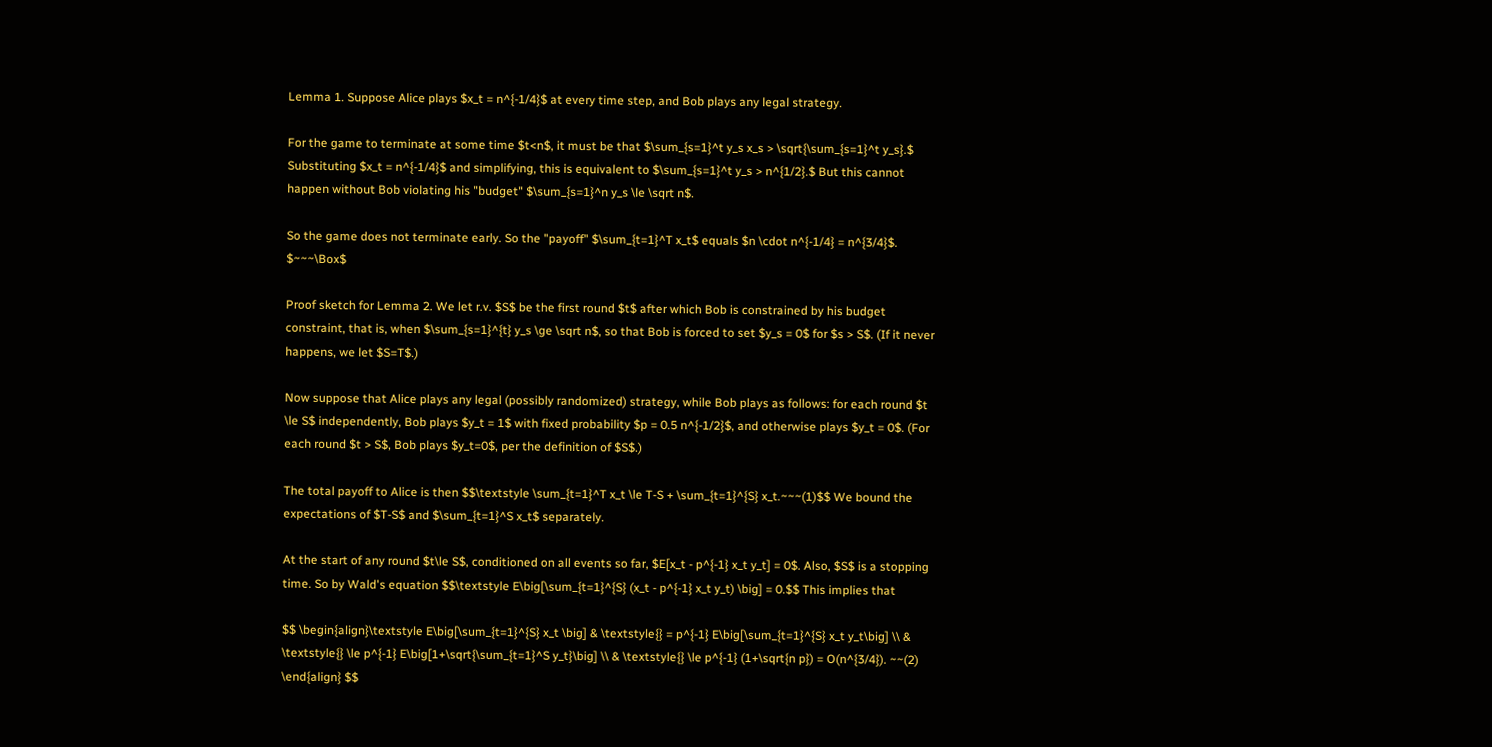Lemma 1. Suppose Alice plays $x_t = n^{-1/4}$ at every time step, and Bob plays any legal strategy.

For the game to terminate at some time $t<n$, it must be that $\sum_{s=1}^t y_s x_s > \sqrt{\sum_{s=1}^t y_s}.$ Substituting $x_t = n^{-1/4}$ and simplifying, this is equivalent to $\sum_{s=1}^t y_s > n^{1/2}.$ But this cannot happen without Bob violating his "budget" $\sum_{s=1}^n y_s \le \sqrt n$.

So the game does not terminate early. So the "payoff" $\sum_{t=1}^T x_t$ equals $n \cdot n^{-1/4} = n^{3/4}$. $~~~\Box$

Proof sketch for Lemma 2. We let r.v. $S$ be the first round $t$ after which Bob is constrained by his budget constraint, that is, when $\sum_{s=1}^{t} y_s \ge \sqrt n$, so that Bob is forced to set $y_s = 0$ for $s > S$. (If it never happens, we let $S=T$.)

Now suppose that Alice plays any legal (possibly randomized) strategy, while Bob plays as follows: for each round $t \le S$ independently, Bob plays $y_t = 1$ with fixed probability $p = 0.5 n^{-1/2}$, and otherwise plays $y_t = 0$. (For each round $t > S$, Bob plays $y_t=0$, per the definition of $S$.)

The total payoff to Alice is then $$\textstyle \sum_{t=1}^T x_t \le T-S + \sum_{t=1}^{S} x_t.~~~(1)$$ We bound the expectations of $T-S$ and $\sum_{t=1}^S x_t$ separately.

At the start of any round $t\le S$, conditioned on all events so far, $E[x_t - p^{-1} x_t y_t] = 0$. Also, $S$ is a stopping time. So by Wald's equation $$\textstyle E\big[\sum_{t=1}^{S} (x_t - p^{-1} x_t y_t) \big] = 0.$$ This implies that

$$ \begin{align}\textstyle E\big[\sum_{t=1}^{S} x_t \big] & \textstyle{} = p^{-1} E\big[\sum_{t=1}^{S} x_t y_t\big] \\ & \textstyle{} \le p^{-1} E\big[1+\sqrt{\sum_{t=1}^S y_t}\big] \\ & \textstyle{} \le p^{-1} (1+\sqrt{n p}) = O(n^{3/4}). ~~(2) \end{align} $$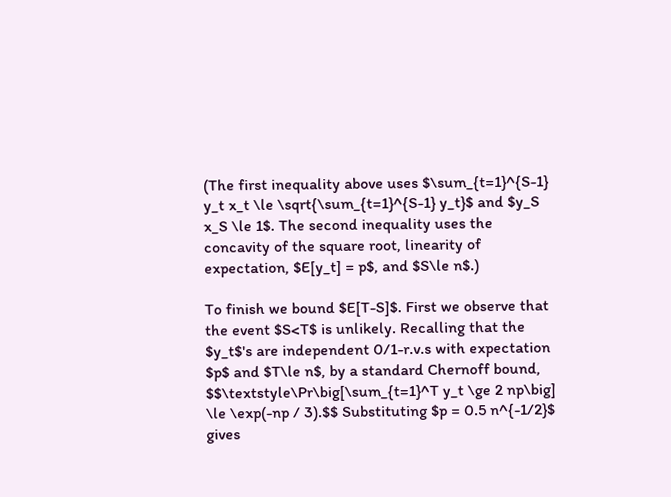(The first inequality above uses $\sum_{t=1}^{S-1} y_t x_t \le \sqrt{\sum_{t=1}^{S-1} y_t}$ and $y_S x_S \le 1$. The second inequality uses the concavity of the square root, linearity of expectation, $E[y_t] = p$, and $S\le n$.)

To finish we bound $E[T-S]$. First we observe that the event $S<T$ is unlikely. Recalling that the $y_t$'s are independent 0/1-r.v.s with expectation $p$ and $T\le n$, by a standard Chernoff bound, $$\textstyle\Pr\big[\sum_{t=1}^T y_t \ge 2 np\big] \le \exp(-np / 3).$$ Substituting $p = 0.5 n^{-1/2}$ gives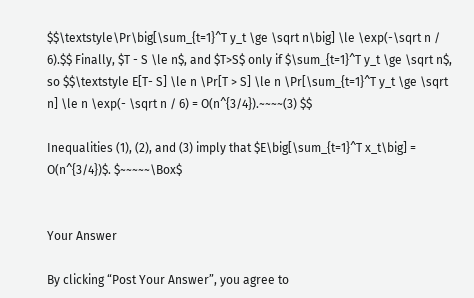$$\textstyle\Pr\big[\sum_{t=1}^T y_t \ge \sqrt n\big] \le \exp(-\sqrt n / 6).$$ Finally, $T - S \le n$, and $T>S$ only if $\sum_{t=1}^T y_t \ge \sqrt n$, so $$\textstyle E[T- S] \le n \Pr[T > S] \le n \Pr[\sum_{t=1}^T y_t \ge \sqrt n] \le n \exp(- \sqrt n / 6) = O(n^{3/4}).~~~~(3) $$

Inequalities (1), (2), and (3) imply that $E\big[\sum_{t=1}^T x_t\big] = O(n^{3/4})$. $~~~~~\Box$


Your Answer

By clicking “Post Your Answer”, you agree to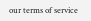our terms of service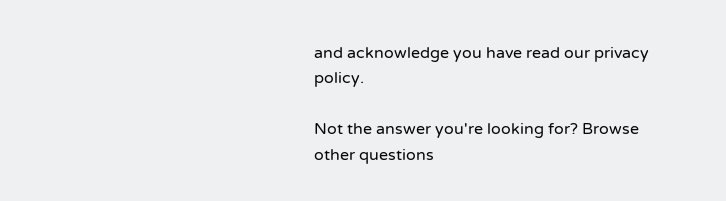and acknowledge you have read our privacy policy.

Not the answer you're looking for? Browse other questions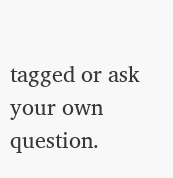tagged or ask your own question.